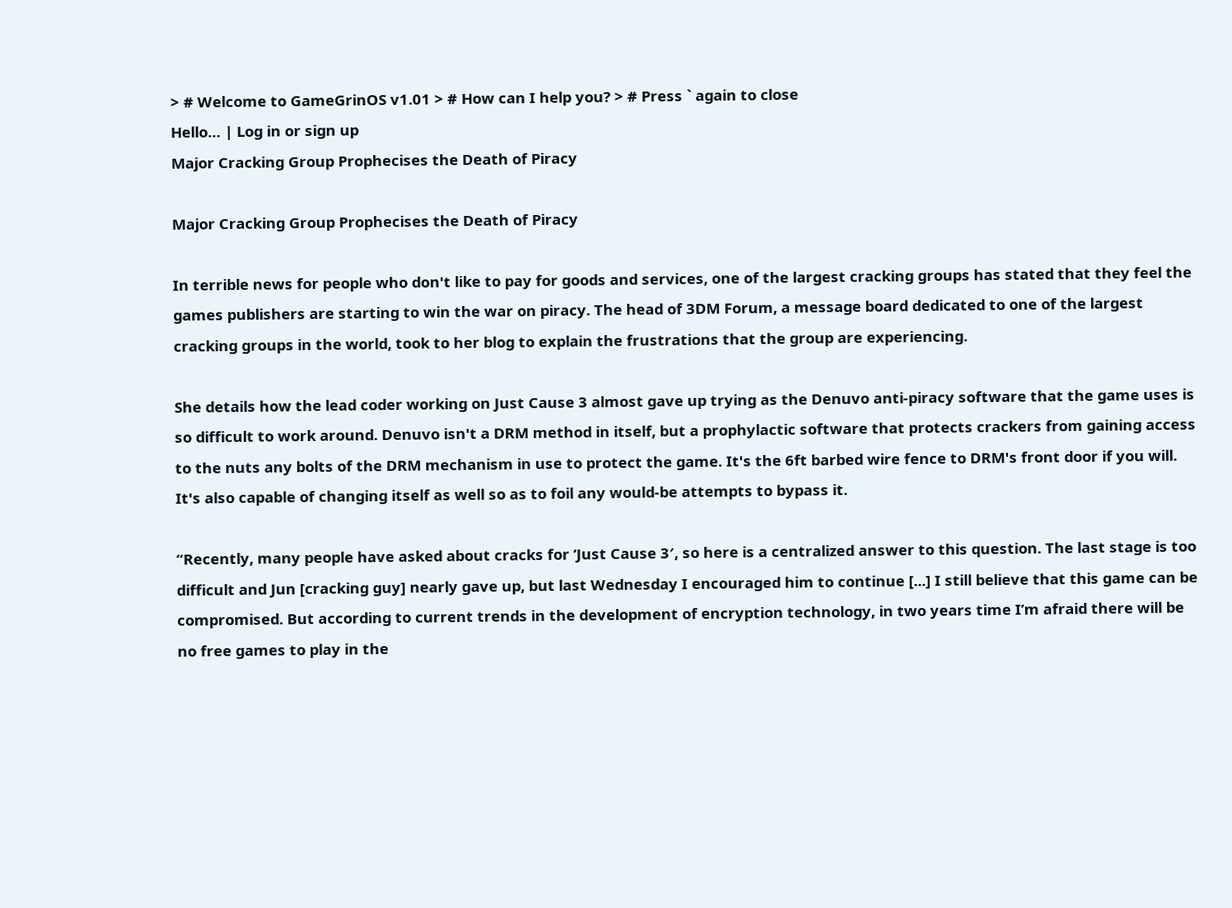> # Welcome to GameGrinOS v1.01 > # How can I help you? > # Press ` again to close
Hello… | Log in or sign up
Major Cracking Group Prophecises the Death of Piracy

Major Cracking Group Prophecises the Death of Piracy

In terrible news for people who don't like to pay for goods and services, one of the largest cracking groups has stated that they feel the games publishers are starting to win the war on piracy. The head of 3DM Forum, a message board dedicated to one of the largest cracking groups in the world, took to her blog to explain the frustrations that the group are experiencing.

She details how the lead coder working on Just Cause 3 almost gave up trying as the Denuvo anti-piracy software that the game uses is so difficult to work around. Denuvo isn't a DRM method in itself, but a prophylactic software that protects crackers from gaining access to the nuts any bolts of the DRM mechanism in use to protect the game. It's the 6ft barbed wire fence to DRM's front door if you will. It's also capable of changing itself as well so as to foil any would-be attempts to bypass it.

“Recently, many people have asked about cracks for ‘Just Cause 3′, so here is a centralized answer to this question. The last stage is too difficult and Jun [cracking guy] nearly gave up, but last Wednesday I encouraged him to continue [...] I still believe that this game can be compromised. But according to current trends in the development of encryption technology, in two years time I’m afraid there will be no free games to play in the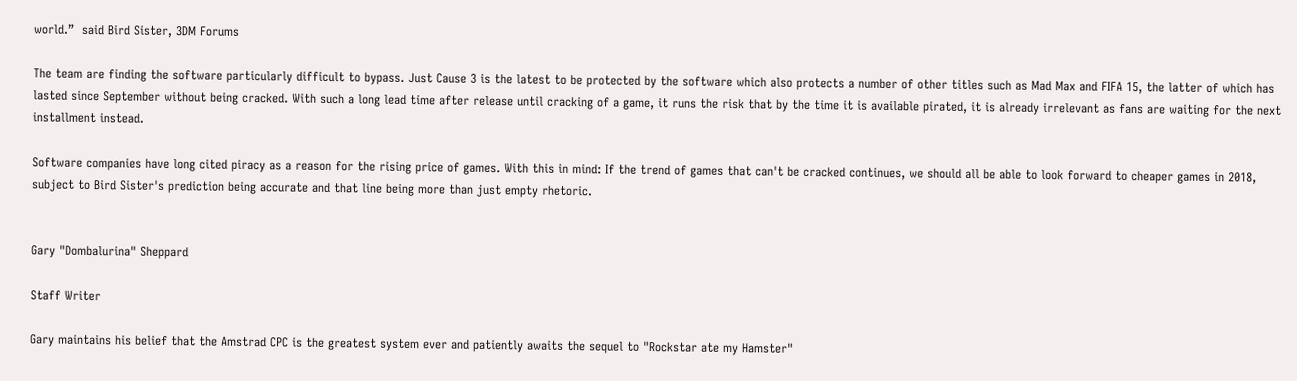world.”  said Bird Sister, 3DM Forums

The team are finding the software particularly difficult to bypass. Just Cause 3 is the latest to be protected by the software which also protects a number of other titles such as Mad Max and FIFA 15, the latter of which has lasted since September without being cracked. With such a long lead time after release until cracking of a game, it runs the risk that by the time it is available pirated, it is already irrelevant as fans are waiting for the next installment instead.

Software companies have long cited piracy as a reason for the rising price of games. With this in mind: If the trend of games that can't be cracked continues, we should all be able to look forward to cheaper games in 2018, subject to Bird Sister's prediction being accurate and that line being more than just empty rhetoric.


Gary "Dombalurina" Sheppard

Staff Writer

Gary maintains his belief that the Amstrad CPC is the greatest system ever and patiently awaits the sequel to "Rockstar ate my Hamster"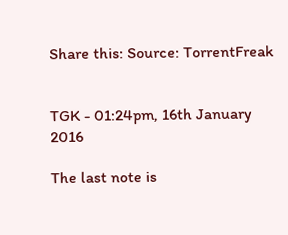Share this: Source: TorrentFreak


TGK - 01:24pm, 16th January 2016

The last note is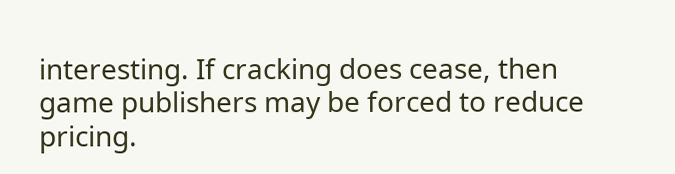interesting. If cracking does cease, then game publishers may be forced to reduce pricing.